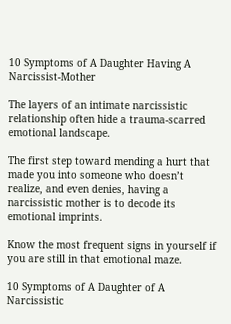10 Symptoms of A Daughter Having A Narcissist-Mother

The layers of an intimate narcissistic relationship often hide a trauma-scarred emotional landscape.

The first step toward mending a hurt that made you into someone who doesn’t realize, and even denies, having a narcissistic mother is to decode its emotional imprints.

Know the most frequent signs in yourself if you are still in that emotional maze.

10 Symptoms of A Daughter of A Narcissistic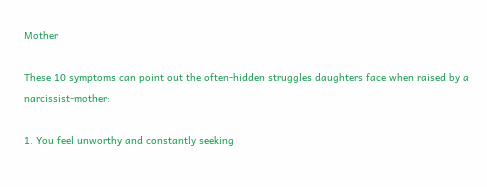Mother

These 10 symptoms can point out the often-hidden struggles daughters face when raised by a narcissist-mother:

1. You feel unworthy and constantly seeking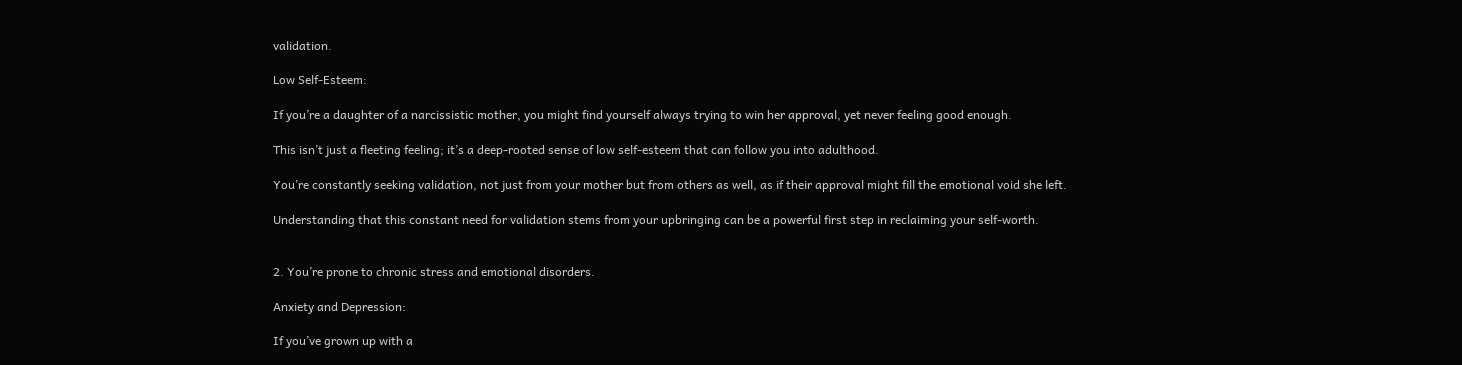validation.

Low Self-Esteem:

If you’re a daughter of a narcissistic mother, you might find yourself always trying to win her approval, yet never feeling good enough.

This isn’t just a fleeting feeling; it’s a deep-rooted sense of low self-esteem that can follow you into adulthood.

You’re constantly seeking validation, not just from your mother but from others as well, as if their approval might fill the emotional void she left.

Understanding that this constant need for validation stems from your upbringing can be a powerful first step in reclaiming your self-worth.


2. You’re prone to chronic stress and emotional disorders.

Anxiety and Depression:

If you’ve grown up with a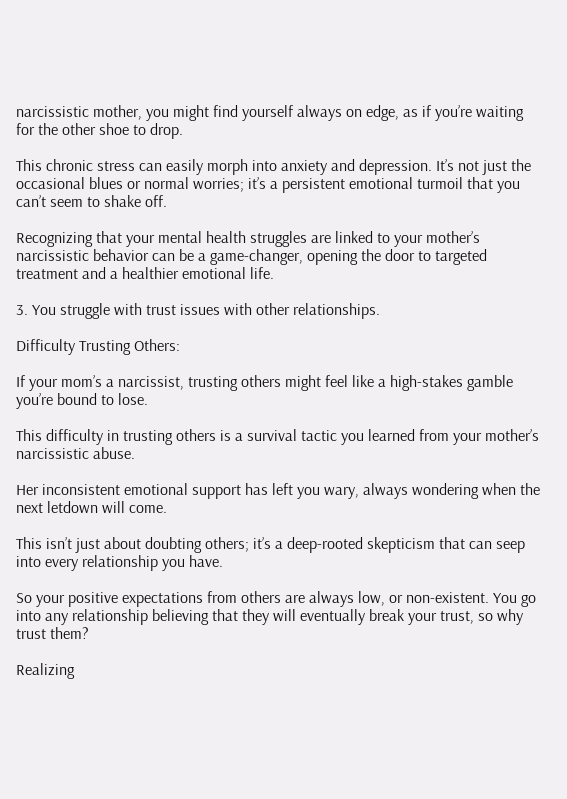narcissistic mother, you might find yourself always on edge, as if you’re waiting for the other shoe to drop.

This chronic stress can easily morph into anxiety and depression. It’s not just the occasional blues or normal worries; it’s a persistent emotional turmoil that you can’t seem to shake off.

Recognizing that your mental health struggles are linked to your mother’s narcissistic behavior can be a game-changer, opening the door to targeted treatment and a healthier emotional life.

3. You struggle with trust issues with other relationships.

Difficulty Trusting Others:

If your mom’s a narcissist, trusting others might feel like a high-stakes gamble you’re bound to lose.

This difficulty in trusting others is a survival tactic you learned from your mother’s narcissistic abuse.

Her inconsistent emotional support has left you wary, always wondering when the next letdown will come.

This isn’t just about doubting others; it’s a deep-rooted skepticism that can seep into every relationship you have.

So your positive expectations from others are always low, or non-existent. You go into any relationship believing that they will eventually break your trust, so why trust them?

Realizing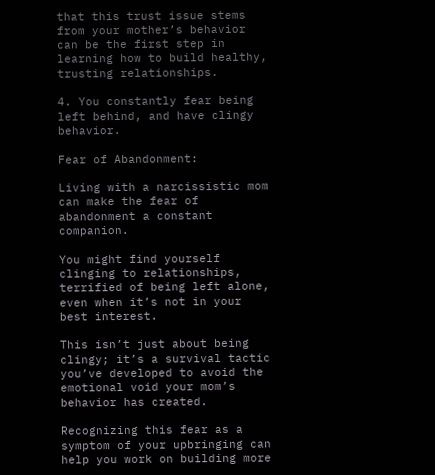that this trust issue stems from your mother’s behavior can be the first step in learning how to build healthy, trusting relationships.

4. You constantly fear being left behind, and have clingy behavior.

Fear of Abandonment:

Living with a narcissistic mom can make the fear of abandonment a constant companion.

You might find yourself clinging to relationships, terrified of being left alone, even when it’s not in your best interest.

This isn’t just about being clingy; it’s a survival tactic you’ve developed to avoid the emotional void your mom’s behavior has created.

Recognizing this fear as a symptom of your upbringing can help you work on building more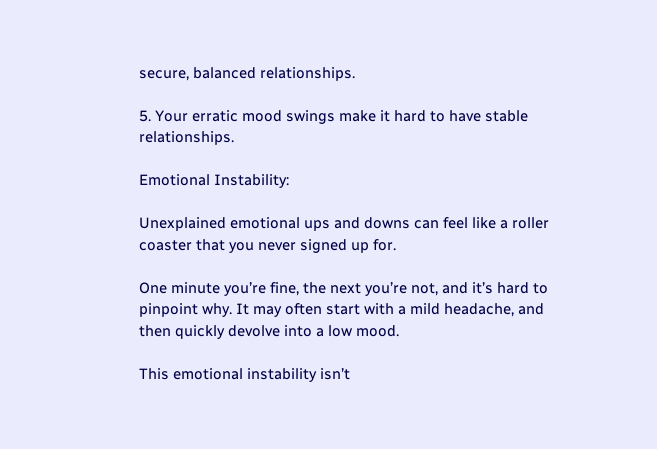secure, balanced relationships.

5. Your erratic mood swings make it hard to have stable relationships.

Emotional Instability:

Unexplained emotional ups and downs can feel like a roller coaster that you never signed up for.

One minute you’re fine, the next you’re not, and it’s hard to pinpoint why. It may often start with a mild headache, and then quickly devolve into a low mood.

This emotional instability isn’t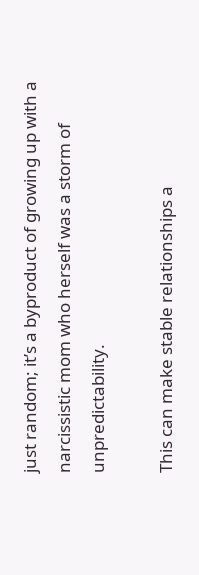just random; it’s a byproduct of growing up with a narcissistic mom who herself was a storm of unpredictability.

This can make stable relationships a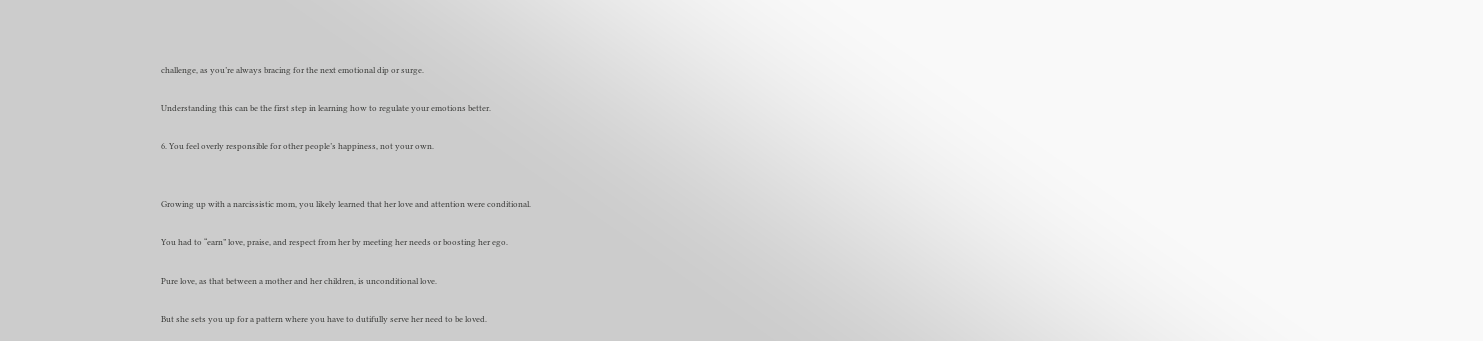challenge, as you’re always bracing for the next emotional dip or surge.

Understanding this can be the first step in learning how to regulate your emotions better.

6. You feel overly responsible for other people’s happiness, not your own.


Growing up with a narcissistic mom, you likely learned that her love and attention were conditional.

You had to “earn” love, praise, and respect from her by meeting her needs or boosting her ego.

Pure love, as that between a mother and her children, is unconditional love.

But she sets you up for a pattern where you have to dutifully serve her need to be loved.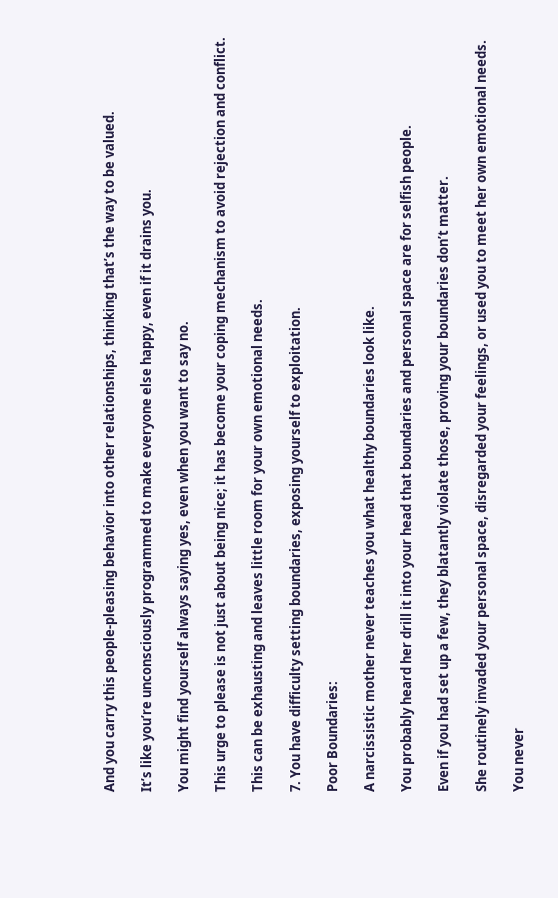And you carry this people-pleasing behavior into other relationships, thinking that’s the way to be valued.

It’s like you’re unconsciously programmed to make everyone else happy, even if it drains you.

You might find yourself always saying yes, even when you want to say no.

This urge to please is not just about being nice; it has become your coping mechanism to avoid rejection and conflict.

This can be exhausting and leaves little room for your own emotional needs.

7. You have difficulty setting boundaries, exposing yourself to exploitation.

Poor Boundaries:

A narcissistic mother never teaches you what healthy boundaries look like.

You probably heard her drill it into your head that boundaries and personal space are for selfish people.

Even if you had set up a few, they blatantly violate those, proving your boundaries don’t matter.

She routinely invaded your personal space, disregarded your feelings, or used you to meet her own emotional needs.

You never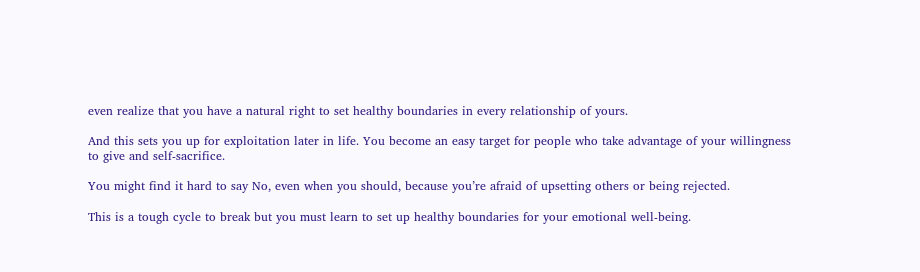even realize that you have a natural right to set healthy boundaries in every relationship of yours.

And this sets you up for exploitation later in life. You become an easy target for people who take advantage of your willingness to give and self-sacrifice.

You might find it hard to say No, even when you should, because you’re afraid of upsetting others or being rejected.

This is a tough cycle to break but you must learn to set up healthy boundaries for your emotional well-being.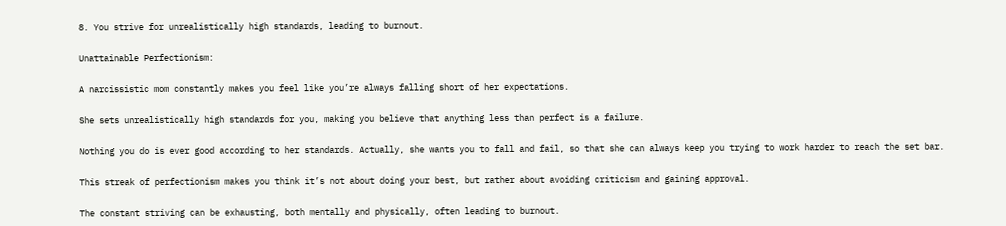8. You strive for unrealistically high standards, leading to burnout.

Unattainable Perfectionism:

A narcissistic mom constantly makes you feel like you’re always falling short of her expectations.

She sets unrealistically high standards for you, making you believe that anything less than perfect is a failure.

Nothing you do is ever good according to her standards. Actually, she wants you to fall and fail, so that she can always keep you trying to work harder to reach the set bar.

This streak of perfectionism makes you think it’s not about doing your best, but rather about avoiding criticism and gaining approval.

The constant striving can be exhausting, both mentally and physically, often leading to burnout.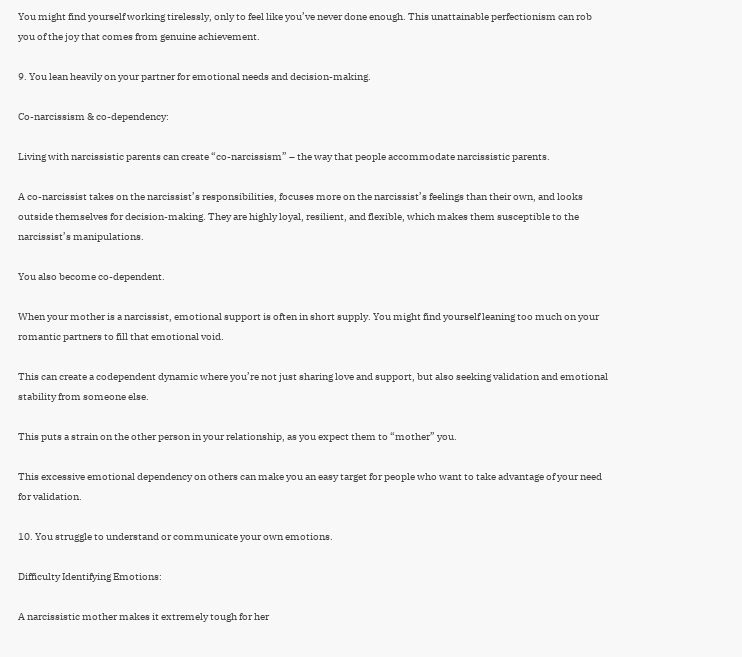You might find yourself working tirelessly, only to feel like you’ve never done enough. This unattainable perfectionism can rob you of the joy that comes from genuine achievement.

9. You lean heavily on your partner for emotional needs and decision-making.

Co-narcissism & co-dependency:

Living with narcissistic parents can create “co-narcissism” – the way that people accommodate narcissistic parents.

A co-narcissist takes on the narcissist’s responsibilities, focuses more on the narcissist’s feelings than their own, and looks outside themselves for decision-making. They are highly loyal, resilient, and flexible, which makes them susceptible to the narcissist’s manipulations.

You also become co-dependent.

When your mother is a narcissist, emotional support is often in short supply. You might find yourself leaning too much on your romantic partners to fill that emotional void.

This can create a codependent dynamic where you’re not just sharing love and support, but also seeking validation and emotional stability from someone else.

This puts a strain on the other person in your relationship, as you expect them to “mother” you.

This excessive emotional dependency on others can make you an easy target for people who want to take advantage of your need for validation.

10. You struggle to understand or communicate your own emotions.

Difficulty Identifying Emotions:

A narcissistic mother makes it extremely tough for her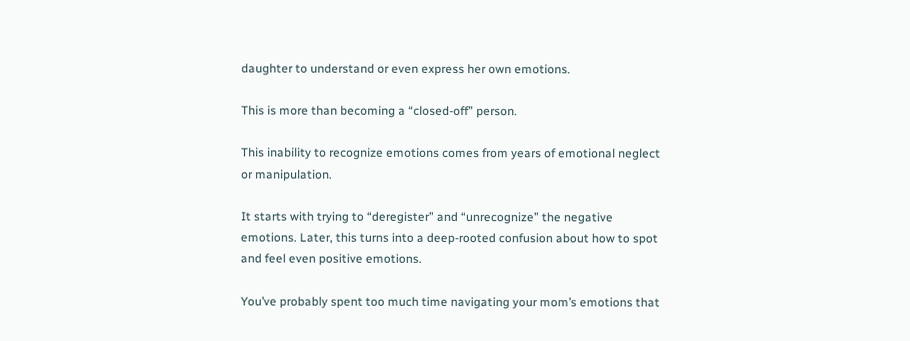daughter to understand or even express her own emotions.

This is more than becoming a “closed-off” person.

This inability to recognize emotions comes from years of emotional neglect or manipulation.

It starts with trying to “deregister” and “unrecognize” the negative emotions. Later, this turns into a deep-rooted confusion about how to spot and feel even positive emotions.

You’ve probably spent too much time navigating your mom’s emotions that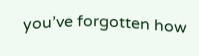you’ve forgotten how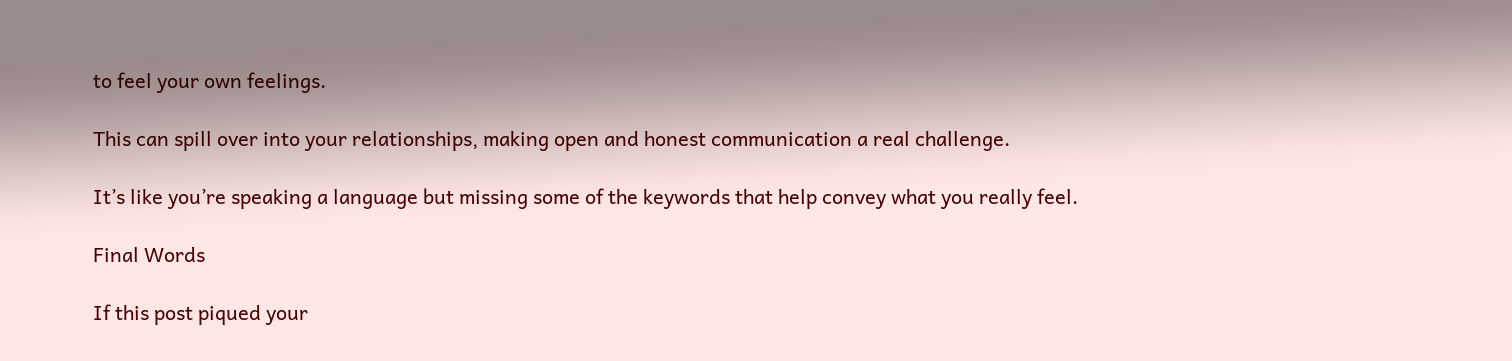to feel your own feelings.

This can spill over into your relationships, making open and honest communication a real challenge.

It’s like you’re speaking a language but missing some of the keywords that help convey what you really feel.

Final Words

If this post piqued your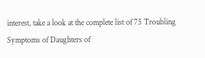interest, take a look at the complete list of 75 Troubling Symptoms of Daughters of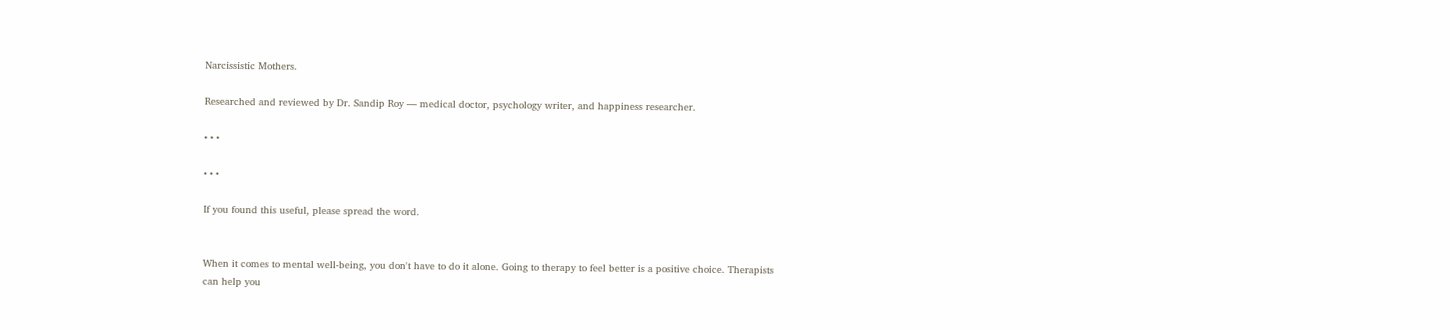Narcissistic Mothers.

Researched and reviewed by Dr. Sandip Roy — medical doctor, psychology writer, and happiness researcher.

• • •

• • •

If you found this useful, please spread the word.


When it comes to mental well-being, you don't have to do it alone. Going to therapy to feel better is a positive choice. Therapists can help you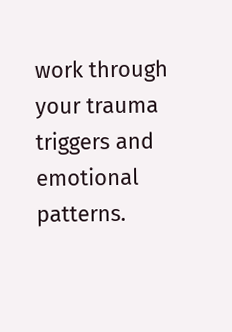work through your trauma triggers and emotional patterns.